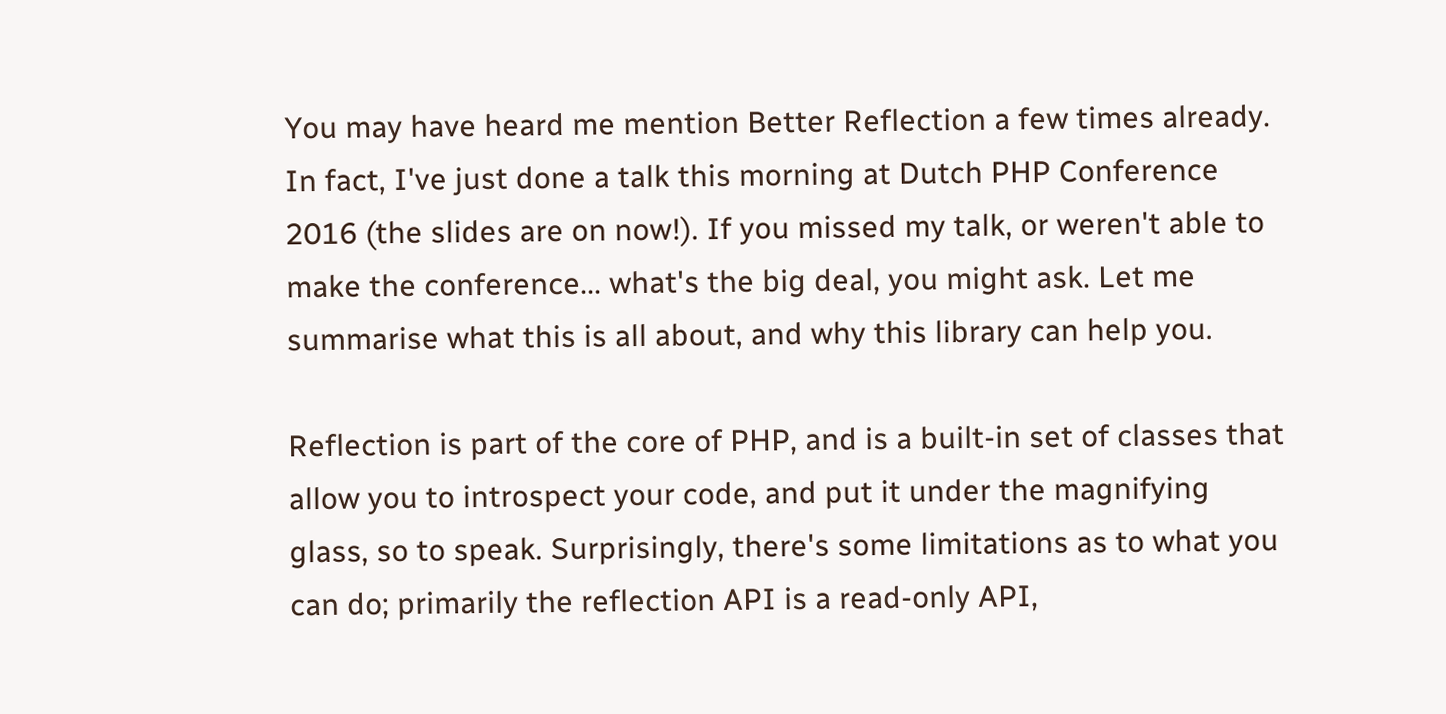You may have heard me mention Better Reflection a few times already. In fact, I've just done a talk this morning at Dutch PHP Conference 2016 (the slides are on now!). If you missed my talk, or weren't able to make the conference... what's the big deal, you might ask. Let me summarise what this is all about, and why this library can help you.

Reflection is part of the core of PHP, and is a built-in set of classes that allow you to introspect your code, and put it under the magnifying glass, so to speak. Surprisingly, there's some limitations as to what you can do; primarily the reflection API is a read-only API,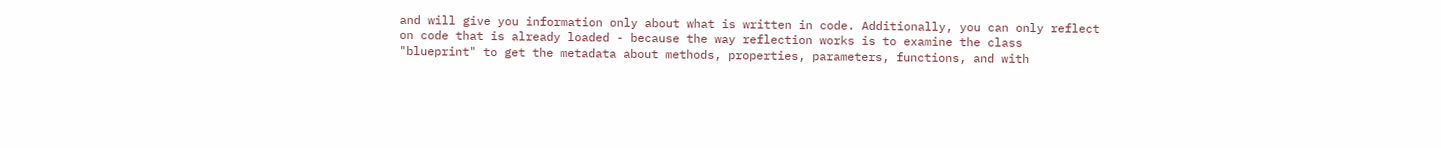and will give you information only about what is written in code. Additionally, you can only reflect on code that is already loaded - because the way reflection works is to examine the class "blueprint" to get the metadata about methods, properties, parameters, functions, and with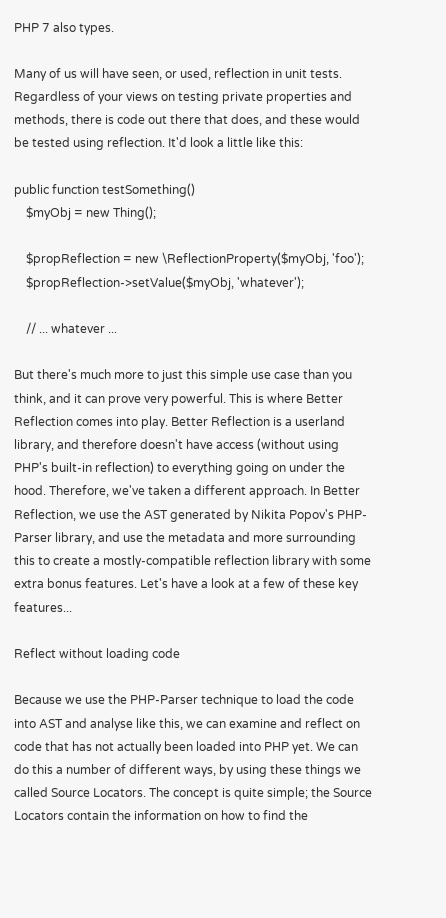PHP 7 also types.

Many of us will have seen, or used, reflection in unit tests. Regardless of your views on testing private properties and methods, there is code out there that does, and these would be tested using reflection. It'd look a little like this:

public function testSomething()
    $myObj = new Thing();

    $propReflection = new \ReflectionProperty($myObj, 'foo');
    $propReflection->setValue($myObj, 'whatever');

    // ... whatever ...

But there's much more to just this simple use case than you think, and it can prove very powerful. This is where Better Reflection comes into play. Better Reflection is a userland library, and therefore doesn't have access (without using PHP's built-in reflection) to everything going on under the hood. Therefore, we've taken a different approach. In Better Reflection, we use the AST generated by Nikita Popov's PHP-Parser library, and use the metadata and more surrounding this to create a mostly-compatible reflection library with some extra bonus features. Let's have a look at a few of these key features...

Reflect without loading code

Because we use the PHP-Parser technique to load the code into AST and analyse like this, we can examine and reflect on code that has not actually been loaded into PHP yet. We can do this a number of different ways, by using these things we called Source Locators. The concept is quite simple; the Source Locators contain the information on how to find the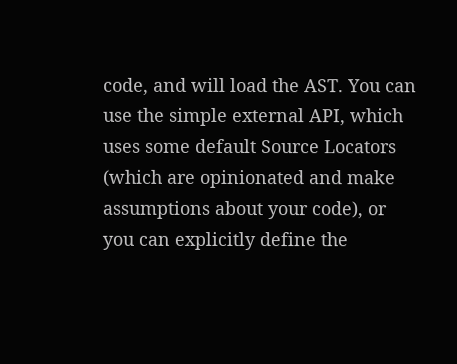code, and will load the AST. You can use the simple external API, which uses some default Source Locators (which are opinionated and make assumptions about your code), or you can explicitly define the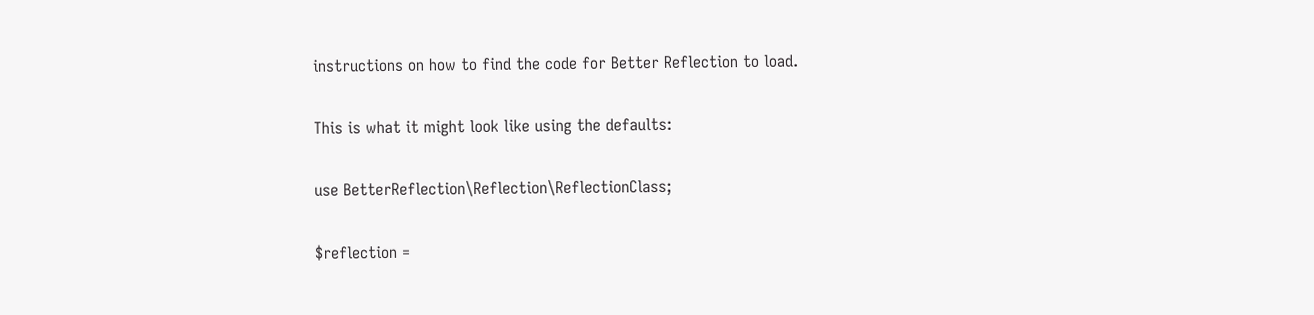instructions on how to find the code for Better Reflection to load.

This is what it might look like using the defaults:

use BetterReflection\Reflection\ReflectionClass;

$reflection =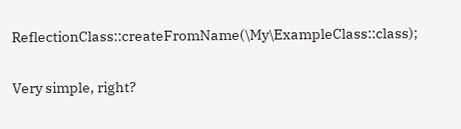ReflectionClass::createFromName(\My\ExampleClass::class);

Very simple, right?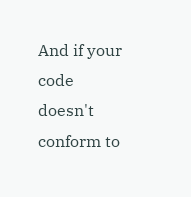And if your code doesn't conform to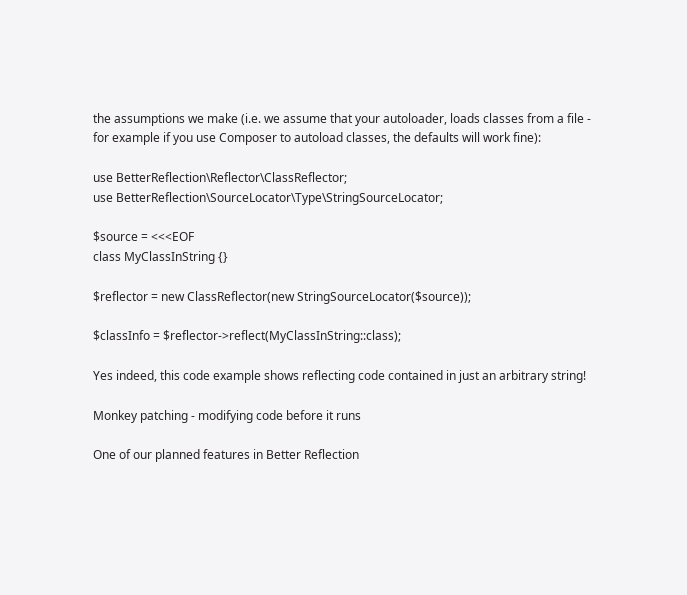the assumptions we make (i.e. we assume that your autoloader, loads classes from a file - for example if you use Composer to autoload classes, the defaults will work fine):

use BetterReflection\Reflector\ClassReflector;
use BetterReflection\SourceLocator\Type\StringSourceLocator;

$source = <<<EOF
class MyClassInString {}

$reflector = new ClassReflector(new StringSourceLocator($source));

$classInfo = $reflector->reflect(MyClassInString::class);

Yes indeed, this code example shows reflecting code contained in just an arbitrary string!

Monkey patching - modifying code before it runs

One of our planned features in Better Reflection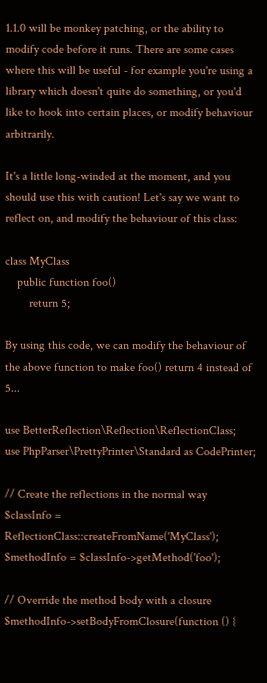1.1.0 will be monkey patching, or the ability to modify code before it runs. There are some cases where this will be useful - for example you're using a library which doesn't quite do something, or you'd like to hook into certain places, or modify behaviour arbitrarily.

It's a little long-winded at the moment, and you should use this with caution! Let's say we want to reflect on, and modify the behaviour of this class:

class MyClass
    public function foo()
        return 5;

By using this code, we can modify the behaviour of the above function to make foo() return 4 instead of 5...

use BetterReflection\Reflection\ReflectionClass;
use PhpParser\PrettyPrinter\Standard as CodePrinter;

// Create the reflections in the normal way
$classInfo = ReflectionClass::createFromName('MyClass');
$methodInfo = $classInfo->getMethod('foo');

// Override the method body with a closure
$methodInfo->setBodyFromClosure(function () {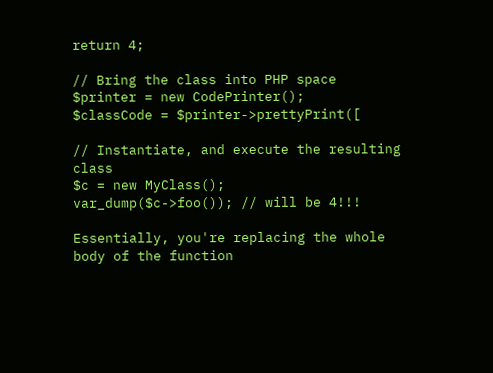return 4;

// Bring the class into PHP space
$printer = new CodePrinter();
$classCode = $printer->prettyPrint([

// Instantiate, and execute the resulting class
$c = new MyClass();
var_dump($c->foo()); // will be 4!!!

Essentially, you're replacing the whole body of the function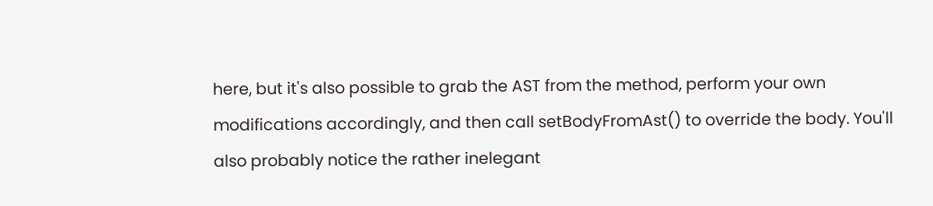here, but it's also possible to grab the AST from the method, perform your own modifications accordingly, and then call setBodyFromAst() to override the body. You'll also probably notice the rather inelegant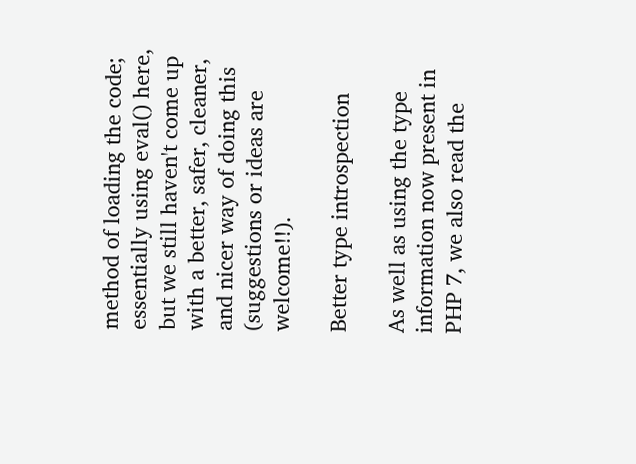method of loading the code; essentially using eval() here, but we still haven't come up with a better, safer, cleaner, and nicer way of doing this (suggestions or ideas are welcome!!).

Better type introspection

As well as using the type information now present in PHP 7, we also read the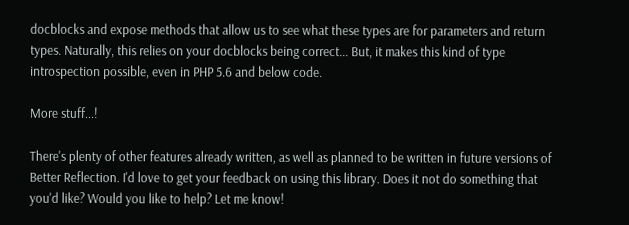docblocks and expose methods that allow us to see what these types are for parameters and return types. Naturally, this relies on your docblocks being correct... But, it makes this kind of type introspection possible, even in PHP 5.6 and below code.

More stuff...!

There's plenty of other features already written, as well as planned to be written in future versions of Better Reflection. I'd love to get your feedback on using this library. Does it not do something that you'd like? Would you like to help? Let me know!